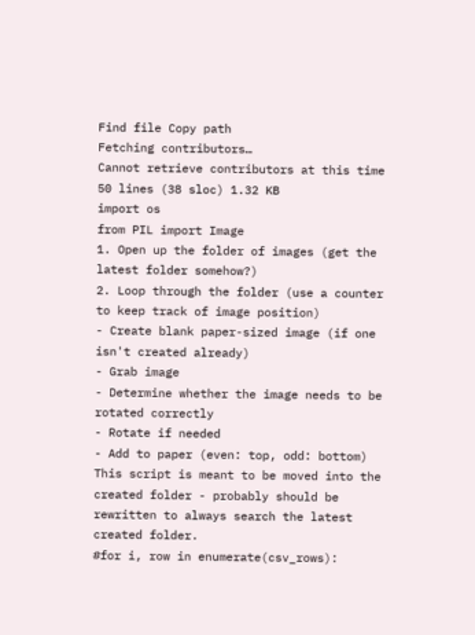Find file Copy path
Fetching contributors…
Cannot retrieve contributors at this time
50 lines (38 sloc) 1.32 KB
import os
from PIL import Image
1. Open up the folder of images (get the latest folder somehow?)
2. Loop through the folder (use a counter to keep track of image position)
- Create blank paper-sized image (if one isn't created already)
- Grab image
- Determine whether the image needs to be rotated correctly
- Rotate if needed
- Add to paper (even: top, odd: bottom)
This script is meant to be moved into the created folder - probably should be
rewritten to always search the latest created folder.
#for i, row in enumerate(csv_rows):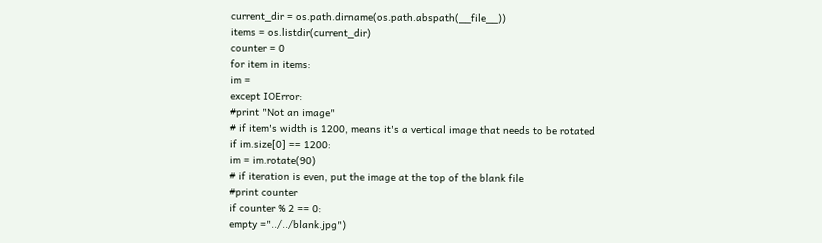current_dir = os.path.dirname(os.path.abspath(__file__))
items = os.listdir(current_dir)
counter = 0
for item in items:
im =
except IOError:
#print "Not an image"
# if item's width is 1200, means it's a vertical image that needs to be rotated
if im.size[0] == 1200:
im = im.rotate(90)
# if iteration is even, put the image at the top of the blank file
#print counter
if counter % 2 == 0:
empty ="../../blank.jpg")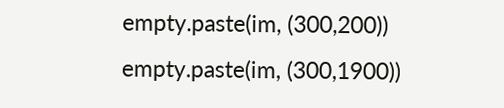empty.paste(im, (300,200))
empty.paste(im, (300,1900))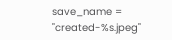save_name = "created-%s.jpeg"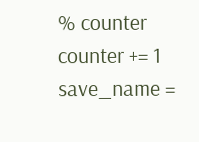% counter
counter += 1
save_name =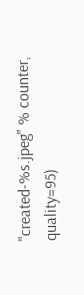"created-%s.jpeg" % counter, quality=95)